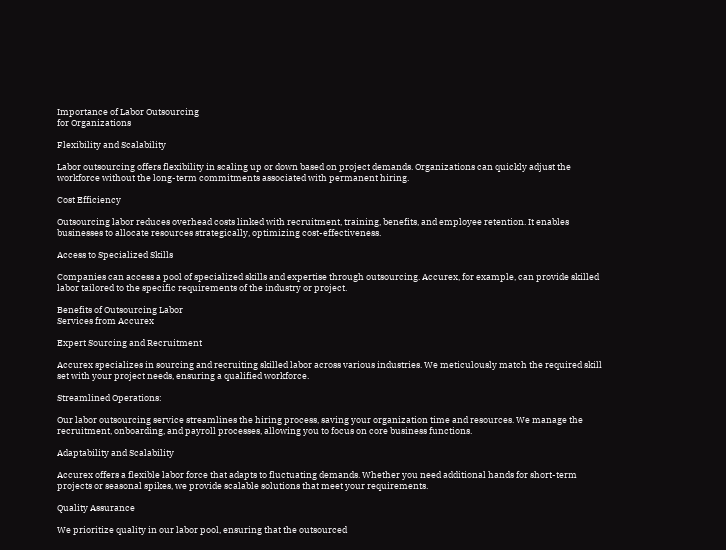Importance of Labor Outsourcing
for Organizations

Flexibility and Scalability

Labor outsourcing offers flexibility in scaling up or down based on project demands. Organizations can quickly adjust the workforce without the long-term commitments associated with permanent hiring.

Cost Efficiency

Outsourcing labor reduces overhead costs linked with recruitment, training, benefits, and employee retention. It enables businesses to allocate resources strategically, optimizing cost-effectiveness.

Access to Specialized Skills

Companies can access a pool of specialized skills and expertise through outsourcing. Accurex, for example, can provide skilled labor tailored to the specific requirements of the industry or project.

Benefits of Outsourcing Labor
Services from Accurex

Expert Sourcing and Recruitment

Accurex specializes in sourcing and recruiting skilled labor across various industries. We meticulously match the required skill set with your project needs, ensuring a qualified workforce.

Streamlined Operations:

Our labor outsourcing service streamlines the hiring process, saving your organization time and resources. We manage the recruitment, onboarding, and payroll processes, allowing you to focus on core business functions.

Adaptability and Scalability

Accurex offers a flexible labor force that adapts to fluctuating demands. Whether you need additional hands for short-term projects or seasonal spikes, we provide scalable solutions that meet your requirements.

Quality Assurance

We prioritize quality in our labor pool, ensuring that the outsourced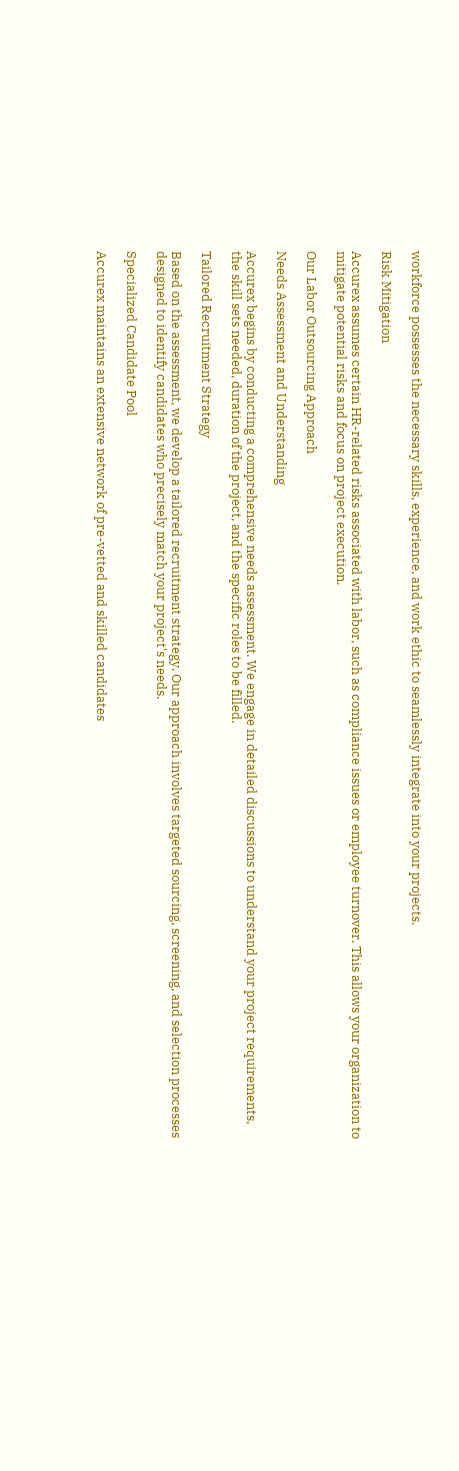workforce possesses the necessary skills, experience, and work ethic to seamlessly integrate into your projects.

Risk Mitigation

Accurex assumes certain HR-related risks associated with labor, such as compliance issues or employee turnover. This allows your organization to mitigate potential risks and focus on project execution.

Our Labor Outsourcing Approach

Needs Assessment and Understanding

Accurex begins by conducting a comprehensive needs assessment. We engage in detailed discussions to understand your project requirements, the skill sets needed, duration of the project, and the specific roles to be filled.

Tailored Recruitment Strategy

Based on the assessment, we develop a tailored recruitment strategy. Our approach involves targeted sourcing, screening, and selection processes designed to identify candidates who precisely match your project's needs.

Specialized Candidate Pool

Accurex maintains an extensive network of pre-vetted and skilled candidates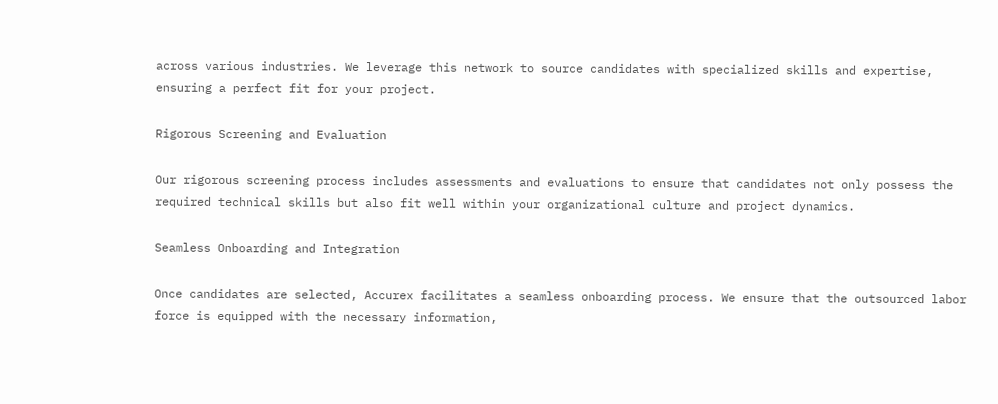across various industries. We leverage this network to source candidates with specialized skills and expertise, ensuring a perfect fit for your project.

Rigorous Screening and Evaluation

Our rigorous screening process includes assessments and evaluations to ensure that candidates not only possess the required technical skills but also fit well within your organizational culture and project dynamics.

Seamless Onboarding and Integration

Once candidates are selected, Accurex facilitates a seamless onboarding process. We ensure that the outsourced labor force is equipped with the necessary information,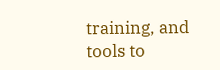training, and tools to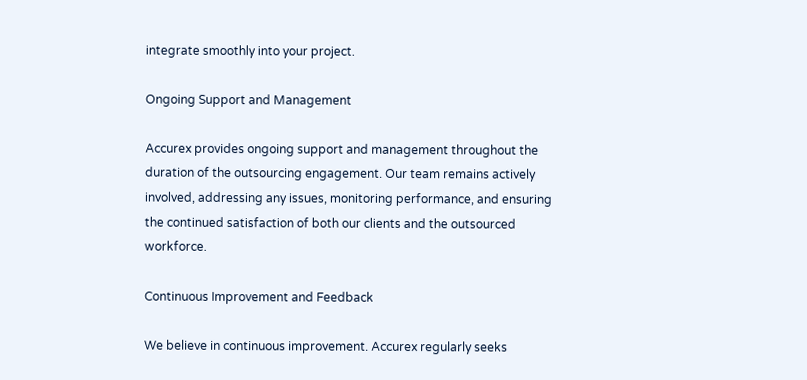integrate smoothly into your project.

Ongoing Support and Management

Accurex provides ongoing support and management throughout the duration of the outsourcing engagement. Our team remains actively involved, addressing any issues, monitoring performance, and ensuring the continued satisfaction of both our clients and the outsourced workforce.

Continuous Improvement and Feedback

We believe in continuous improvement. Accurex regularly seeks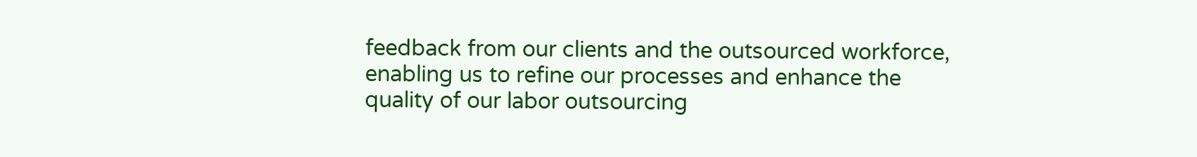feedback from our clients and the outsourced workforce, enabling us to refine our processes and enhance the quality of our labor outsourcing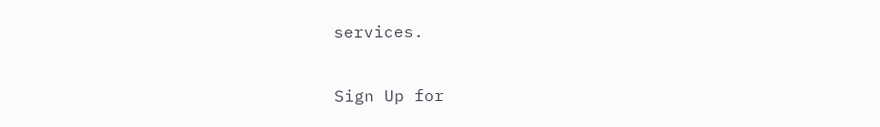services.

Sign Up for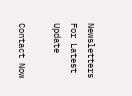Newsletters For Latest Update

Contact Now